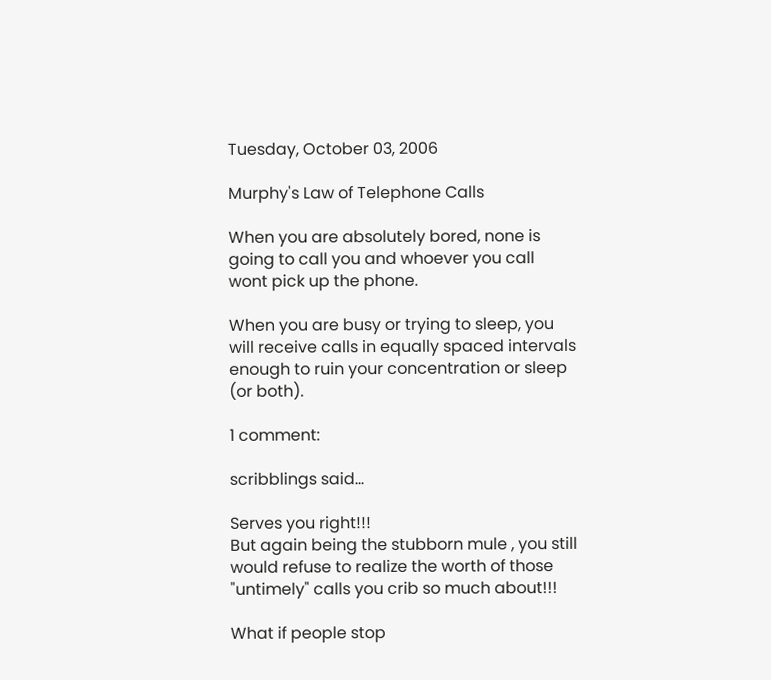Tuesday, October 03, 2006

Murphy's Law of Telephone Calls

When you are absolutely bored, none is going to call you and whoever you call wont pick up the phone.

When you are busy or trying to sleep, you will receive calls in equally spaced intervals enough to ruin your concentration or sleep (or both).

1 comment:

scribblings said...

Serves you right!!!
But again being the stubborn mule , you still would refuse to realize the worth of those "untimely" calls you crib so much about!!!

What if people stop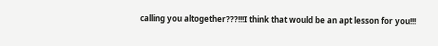calling you altogether???!!!I think that would be an apt lesson for you!!!